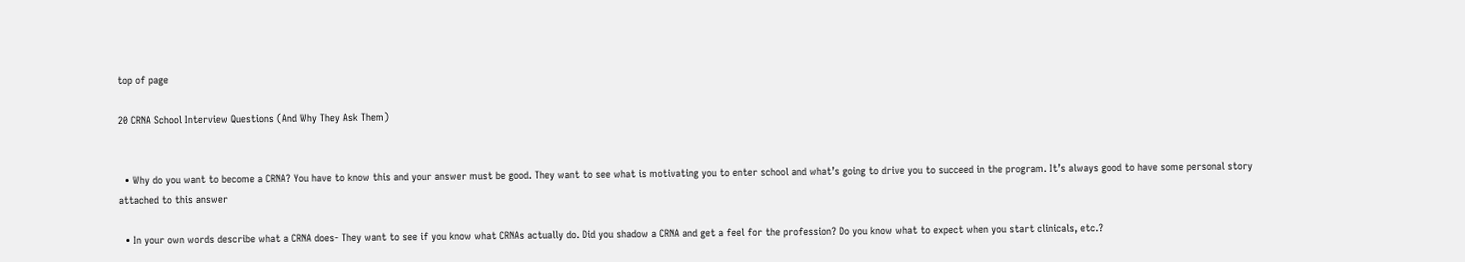top of page

20 CRNA School Interview Questions (And Why They Ask Them)


  • Why do you want to become a CRNA? You have to know this and your answer must be good. They want to see what is motivating you to enter school and what’s going to drive you to succeed in the program. It’s always good to have some personal story attached to this answer

  • In your own words describe what a CRNA does- They want to see if you know what CRNAs actually do. Did you shadow a CRNA and get a feel for the profession? Do you know what to expect when you start clinicals, etc.?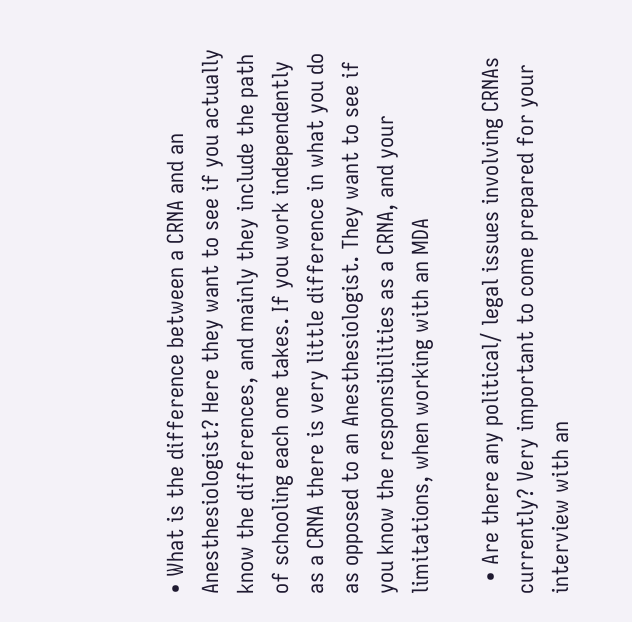• What is the difference between a CRNA and an Anesthesiologist? Here they want to see if you actually know the differences, and mainly they include the path of schooling each one takes. If you work independently as a CRNA there is very little difference in what you do as opposed to an Anesthesiologist. They want to see if you know the responsibilities as a CRNA, and your limitations, when working with an MDA

  • Are there any political/ legal issues involving CRNAs currently? Very important to come prepared for your interview with an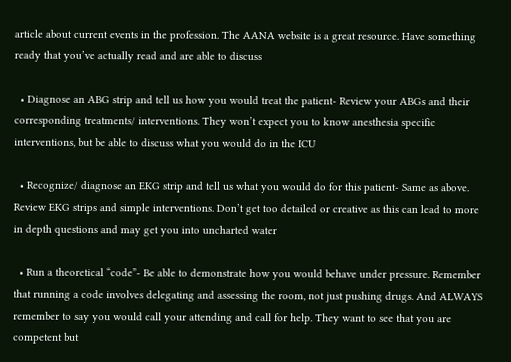article about current events in the profession. The AANA website is a great resource. Have something ready that you’ve actually read and are able to discuss

  • Diagnose an ABG strip and tell us how you would treat the patient- Review your ABGs and their corresponding treatments/ interventions. They won’t expect you to know anesthesia specific interventions, but be able to discuss what you would do in the ICU

  • Recognize/ diagnose an EKG strip and tell us what you would do for this patient- Same as above. Review EKG strips and simple interventions. Don’t get too detailed or creative as this can lead to more in depth questions and may get you into uncharted water

  • Run a theoretical “code”- Be able to demonstrate how you would behave under pressure. Remember that running a code involves delegating and assessing the room, not just pushing drugs. And ALWAYS remember to say you would call your attending and call for help. They want to see that you are competent but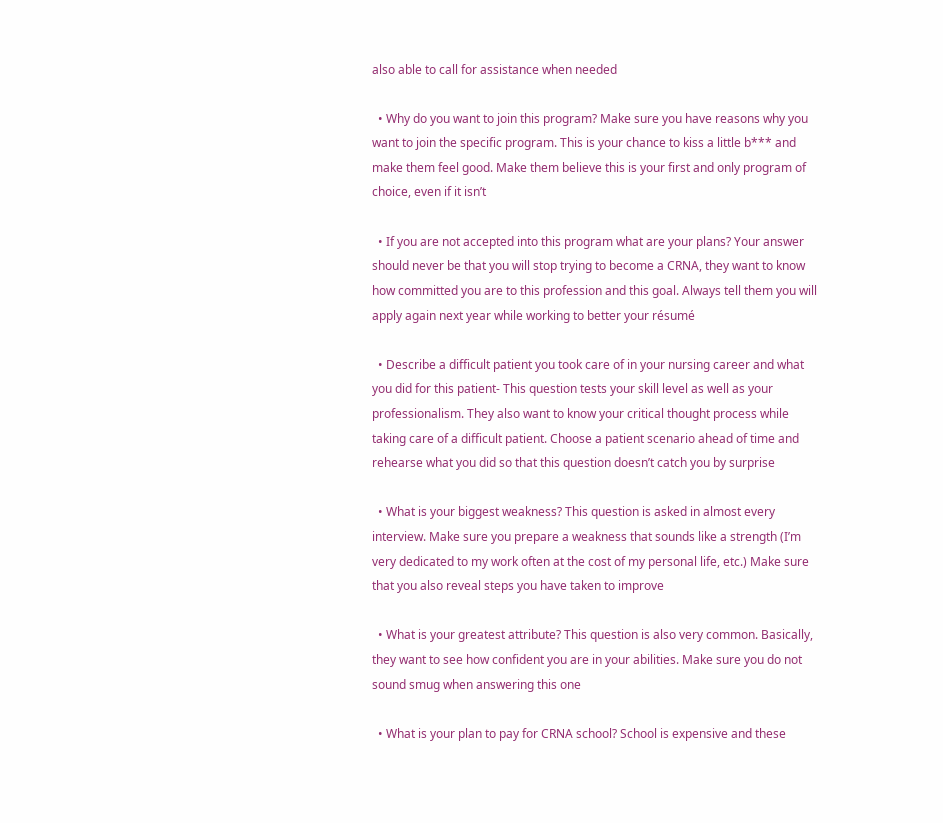also able to call for assistance when needed

  • Why do you want to join this program? Make sure you have reasons why you want to join the specific program. This is your chance to kiss a little b*** and make them feel good. Make them believe this is your first and only program of choice, even if it isn’t

  • If you are not accepted into this program what are your plans? Your answer should never be that you will stop trying to become a CRNA, they want to know how committed you are to this profession and this goal. Always tell them you will apply again next year while working to better your résumé

  • Describe a difficult patient you took care of in your nursing career and what you did for this patient- This question tests your skill level as well as your professionalism. They also want to know your critical thought process while taking care of a difficult patient. Choose a patient scenario ahead of time and rehearse what you did so that this question doesn’t catch you by surprise

  • What is your biggest weakness? This question is asked in almost every interview. Make sure you prepare a weakness that sounds like a strength (I’m very dedicated to my work often at the cost of my personal life, etc.) Make sure that you also reveal steps you have taken to improve

  • What is your greatest attribute? This question is also very common. Basically, they want to see how confident you are in your abilities. Make sure you do not sound smug when answering this one

  • What is your plan to pay for CRNA school? School is expensive and these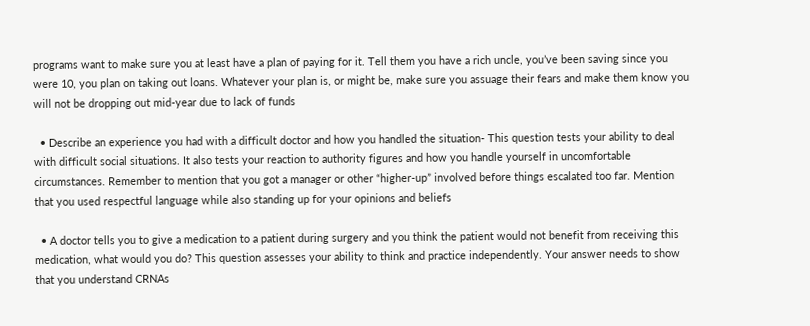programs want to make sure you at least have a plan of paying for it. Tell them you have a rich uncle, you’ve been saving since you were 10, you plan on taking out loans. Whatever your plan is, or might be, make sure you assuage their fears and make them know you will not be dropping out mid-year due to lack of funds

  • Describe an experience you had with a difficult doctor and how you handled the situation- This question tests your ability to deal with difficult social situations. It also tests your reaction to authority figures and how you handle yourself in uncomfortable circumstances. Remember to mention that you got a manager or other “higher-up” involved before things escalated too far. Mention that you used respectful language while also standing up for your opinions and beliefs

  • A doctor tells you to give a medication to a patient during surgery and you think the patient would not benefit from receiving this medication, what would you do? This question assesses your ability to think and practice independently. Your answer needs to show that you understand CRNAs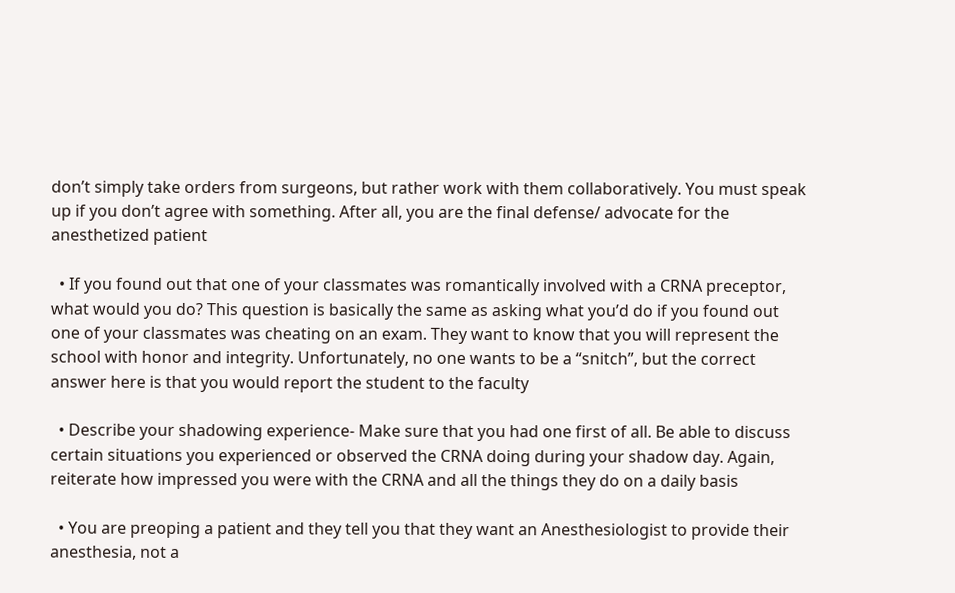don’t simply take orders from surgeons, but rather work with them collaboratively. You must speak up if you don’t agree with something. After all, you are the final defense/ advocate for the anesthetized patient

  • If you found out that one of your classmates was romantically involved with a CRNA preceptor, what would you do? This question is basically the same as asking what you’d do if you found out one of your classmates was cheating on an exam. They want to know that you will represent the school with honor and integrity. Unfortunately, no one wants to be a “snitch”, but the correct answer here is that you would report the student to the faculty

  • Describe your shadowing experience- Make sure that you had one first of all. Be able to discuss certain situations you experienced or observed the CRNA doing during your shadow day. Again, reiterate how impressed you were with the CRNA and all the things they do on a daily basis

  • You are preoping a patient and they tell you that they want an Anesthesiologist to provide their anesthesia, not a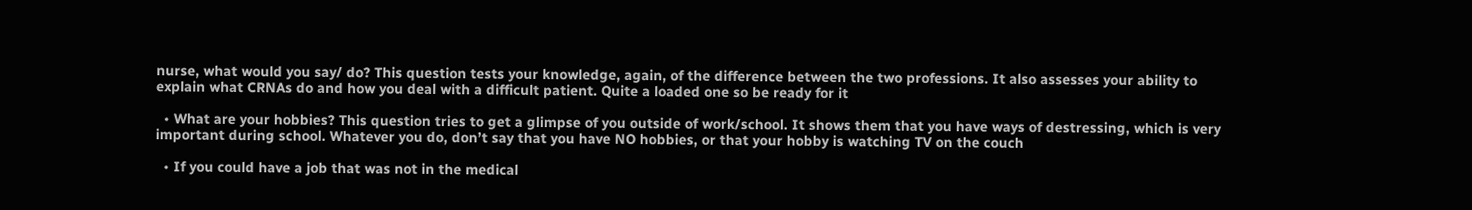nurse, what would you say/ do? This question tests your knowledge, again, of the difference between the two professions. It also assesses your ability to explain what CRNAs do and how you deal with a difficult patient. Quite a loaded one so be ready for it

  • What are your hobbies? This question tries to get a glimpse of you outside of work/school. It shows them that you have ways of destressing, which is very important during school. Whatever you do, don’t say that you have NO hobbies, or that your hobby is watching TV on the couch

  • If you could have a job that was not in the medical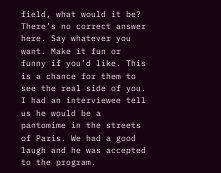field, what would it be? There’s no correct answer here. Say whatever you want. Make it fun or funny if you’d like. This is a chance for them to see the real side of you. I had an interviewee tell us he would be a pantomime in the streets of Paris. We had a good laugh and he was accepted to the program.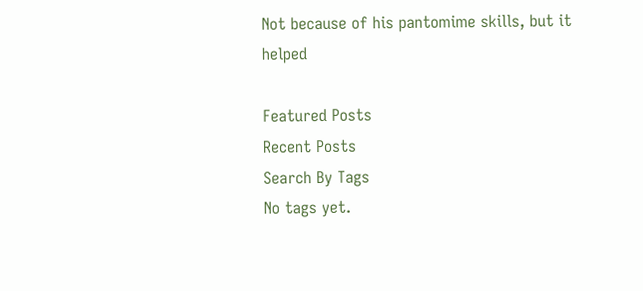Not because of his pantomime skills, but it helped

Featured Posts
Recent Posts
Search By Tags
No tags yet.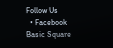Follow Us
  • Facebook Basic Square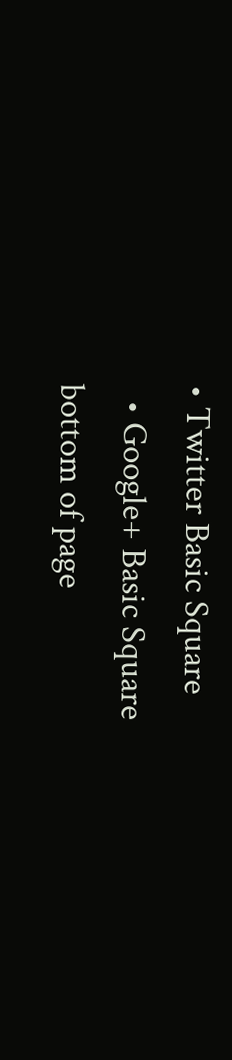• Twitter Basic Square
  • Google+ Basic Square
bottom of page